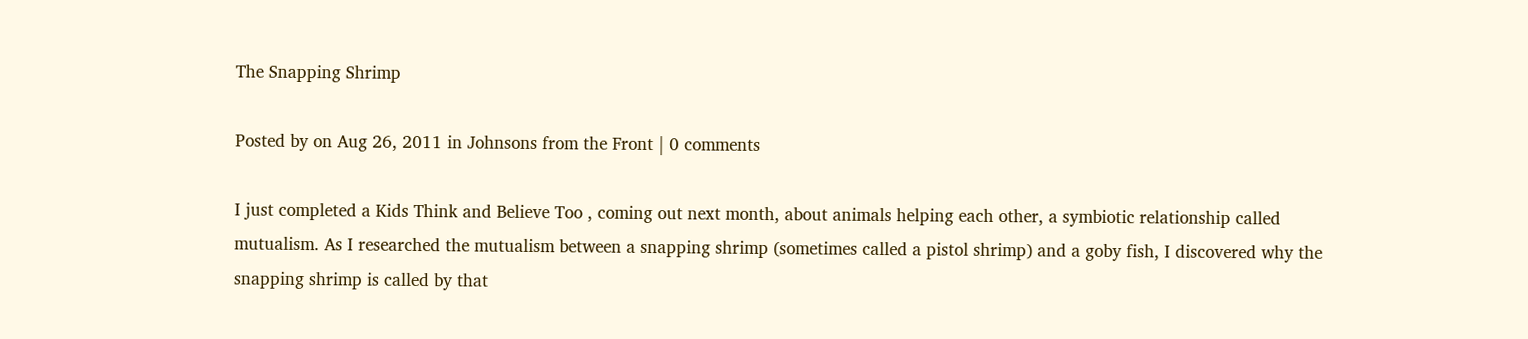The Snapping Shrimp

Posted by on Aug 26, 2011 in Johnsons from the Front | 0 comments

I just completed a Kids Think and Believe Too , coming out next month, about animals helping each other, a symbiotic relationship called mutualism. As I researched the mutualism between a snapping shrimp (sometimes called a pistol shrimp) and a goby fish, I discovered why the snapping shrimp is called by that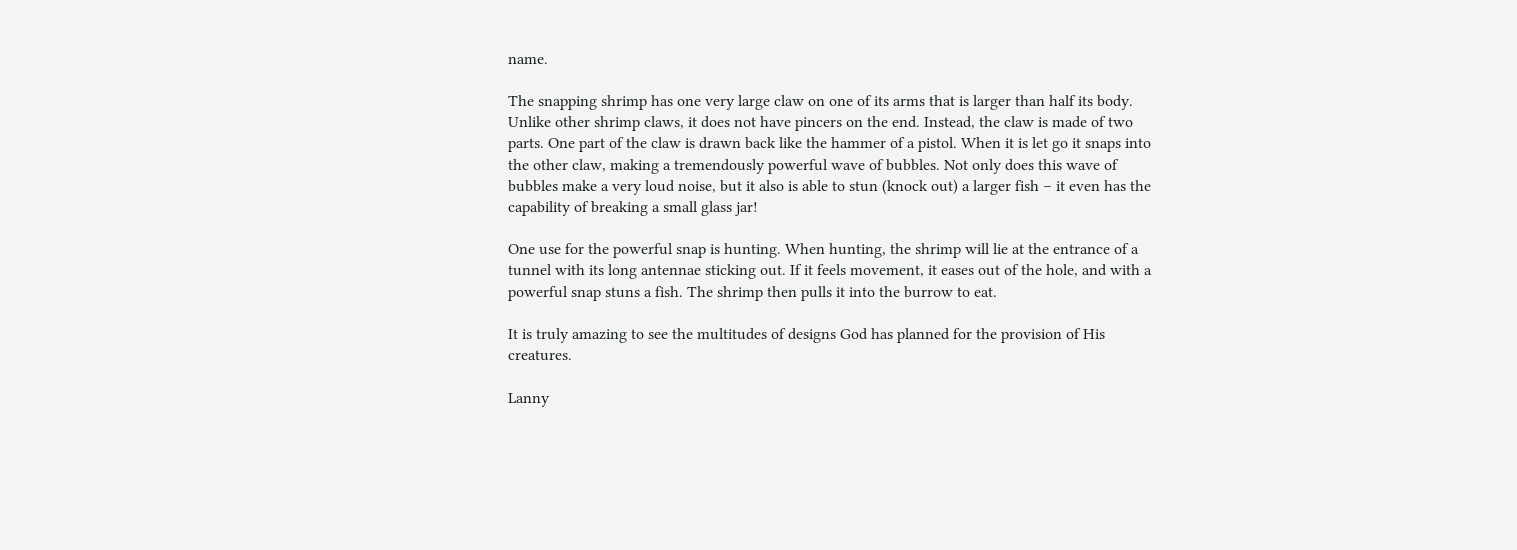name.

The snapping shrimp has one very large claw on one of its arms that is larger than half its body. Unlike other shrimp claws, it does not have pincers on the end. Instead, the claw is made of two parts. One part of the claw is drawn back like the hammer of a pistol. When it is let go it snaps into the other claw, making a tremendously powerful wave of bubbles. Not only does this wave of bubbles make a very loud noise, but it also is able to stun (knock out) a larger fish – it even has the capability of breaking a small glass jar!

One use for the powerful snap is hunting. When hunting, the shrimp will lie at the entrance of a tunnel with its long antennae sticking out. If it feels movement, it eases out of the hole, and with a powerful snap stuns a fish. The shrimp then pulls it into the burrow to eat.

It is truly amazing to see the multitudes of designs God has planned for the provision of His creatures.

Lanny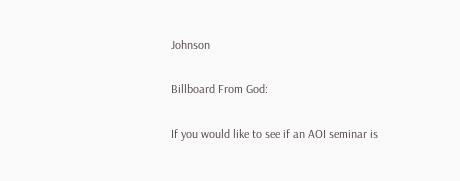Johnson

Billboard From God:

If you would like to see if an AOI seminar is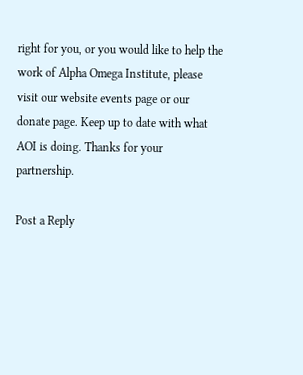right for you, or you would like to help the work of Alpha Omega Institute, please visit our website events page or our donate page. Keep up to date with what AOI is doing. Thanks for your partnership.

Post a Reply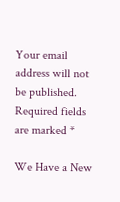Your email address will not be published. Required fields are marked *

We Have a New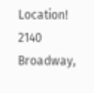Location! 2140 Broadway,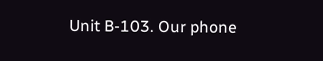Unit B-103. Our phone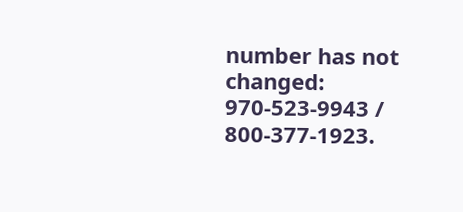number has not changed: 970-523-9943 / 800-377-1923.